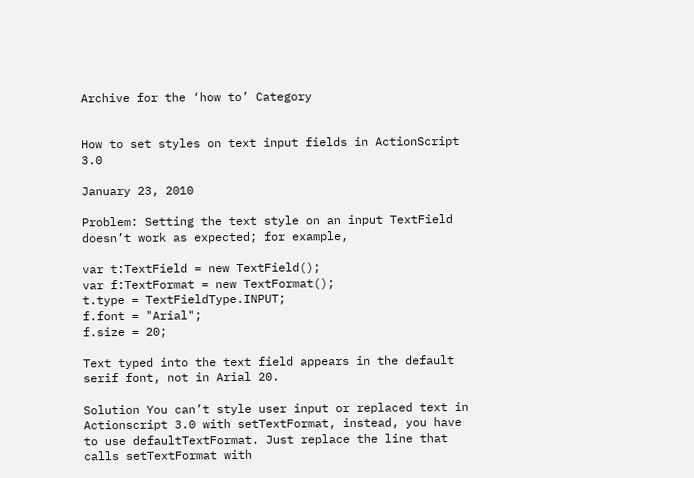Archive for the ‘how to’ Category


How to set styles on text input fields in ActionScript 3.0

January 23, 2010

Problem: Setting the text style on an input TextField doesn’t work as expected; for example,

var t:TextField = new TextField();
var f:TextFormat = new TextFormat();
t.type = TextFieldType.INPUT;
f.font = "Arial";
f.size = 20;

Text typed into the text field appears in the default serif font, not in Arial 20.

Solution You can’t style user input or replaced text in Actionscript 3.0 with setTextFormat, instead, you have to use defaultTextFormat. Just replace the line that calls setTextFormat with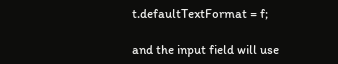t.defaultTextFormat = f;

and the input field will use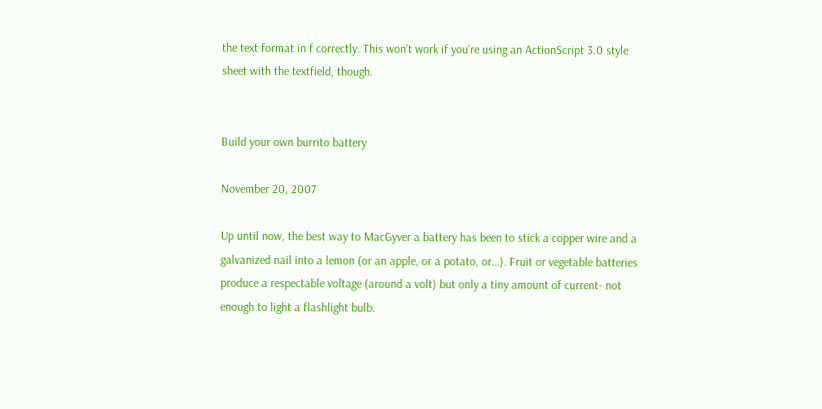the text format in f correctly. This won’t work if you’re using an ActionScript 3.0 style sheet with the textfield, though.


Build your own burrito battery

November 20, 2007

Up until now, the best way to MacGyver a battery has been to stick a copper wire and a galvanized nail into a lemon (or an apple, or a potato, or…). Fruit or vegetable batteries produce a respectable voltage (around a volt) but only a tiny amount of current- not enough to light a flashlight bulb.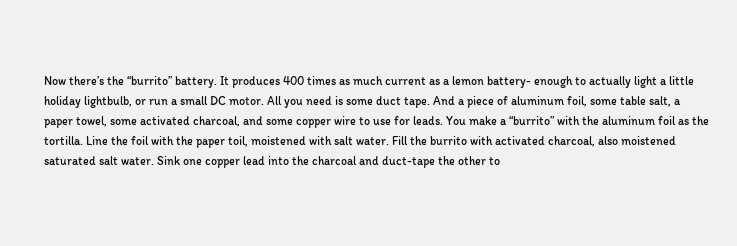Now there’s the “burrito” battery. It produces 400 times as much current as a lemon battery- enough to actually light a little holiday lightbulb, or run a small DC motor. All you need is some duct tape. And a piece of aluminum foil, some table salt, a paper towel, some activated charcoal, and some copper wire to use for leads. You make a “burrito” with the aluminum foil as the tortilla. Line the foil with the paper toil, moistened with salt water. Fill the burrito with activated charcoal, also moistened saturated salt water. Sink one copper lead into the charcoal and duct-tape the other to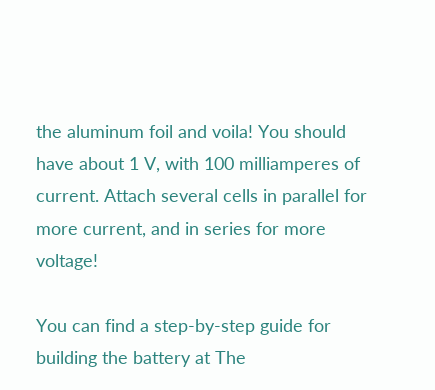the aluminum foil and voila! You should have about 1 V, with 100 milliamperes of current. Attach several cells in parallel for more current, and in series for more voltage!

You can find a step-by-step guide for building the battery at The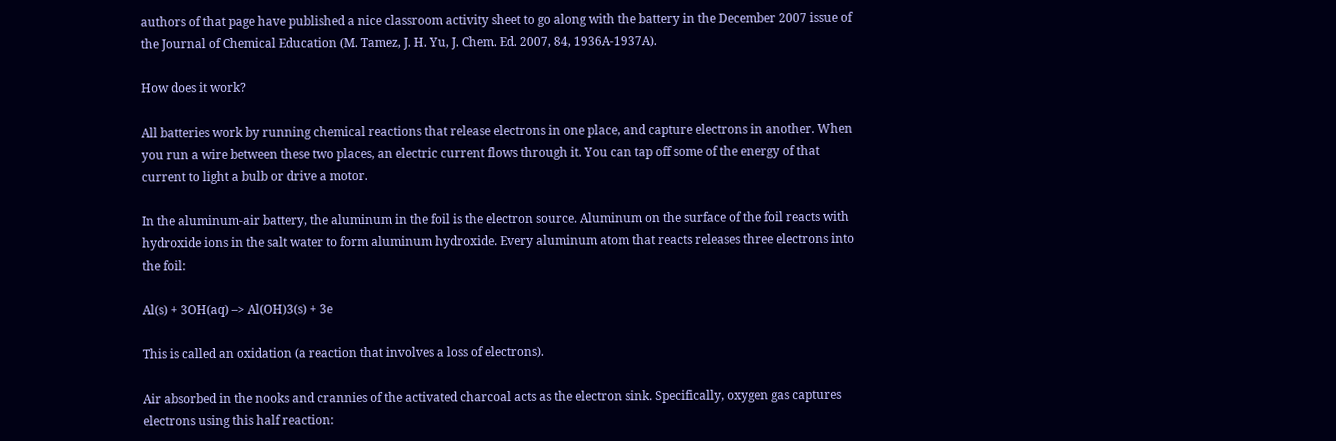authors of that page have published a nice classroom activity sheet to go along with the battery in the December 2007 issue of the Journal of Chemical Education (M. Tamez, J. H. Yu, J. Chem. Ed. 2007, 84, 1936A-1937A).

How does it work?

All batteries work by running chemical reactions that release electrons in one place, and capture electrons in another. When you run a wire between these two places, an electric current flows through it. You can tap off some of the energy of that current to light a bulb or drive a motor.

In the aluminum-air battery, the aluminum in the foil is the electron source. Aluminum on the surface of the foil reacts with hydroxide ions in the salt water to form aluminum hydroxide. Every aluminum atom that reacts releases three electrons into the foil:

Al(s) + 3OH(aq) –> Al(OH)3(s) + 3e

This is called an oxidation (a reaction that involves a loss of electrons).

Air absorbed in the nooks and crannies of the activated charcoal acts as the electron sink. Specifically, oxygen gas captures electrons using this half reaction: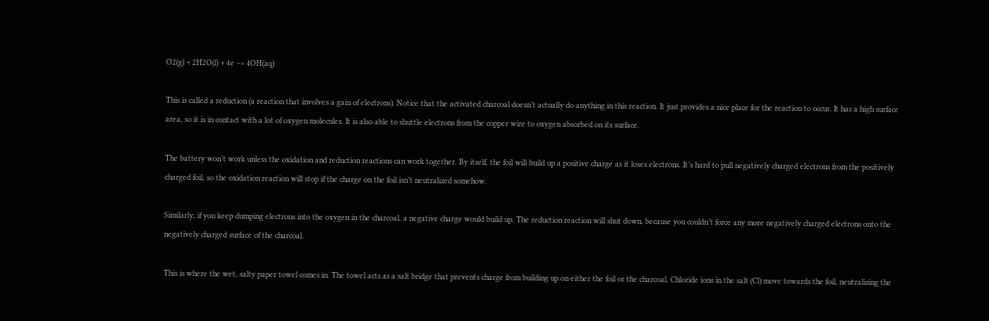O2(g) + 2H2O(l) + 4e –> 4OH(aq)

This is called a reduction (a reaction that involves a gain of electrons). Notice that the activated charcoal doesn’t actually do anything in this reaction. It just provides a nice place for the reaction to occur. It has a high surface area, so it is in contact with a lot of oxygen molecules. It is also able to shuttle electrons from the copper wire to oxygen absorbed on its surface.

The battery won’t work unless the oxidation and reduction reactions can work together. By itself, the foil will build up a positive charge as it loses electrons. It’s hard to pull negatively charged electrons from the positively charged foil, so the oxidation reaction will stop if the charge on the foil isn’t neutralized somehow.

Similarly, if you keep dumping electrons into the oxygen in the charcoal, a negative charge would build up. The reduction reaction will shut down, because you couldn’t force any more negatively charged electrons onto the negatively charged surface of the charcoal.

This is where the wet, salty paper towel comes in. The towel acts as a salt bridge that prevents charge from building up on either the foil or the charcoal. Chloride ions in the salt (Cl) move towards the foil, neutralizing the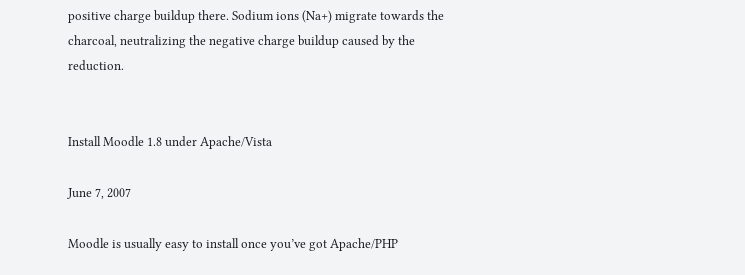positive charge buildup there. Sodium ions (Na+) migrate towards the charcoal, neutralizing the negative charge buildup caused by the reduction.


Install Moodle 1.8 under Apache/Vista

June 7, 2007

Moodle is usually easy to install once you’ve got Apache/PHP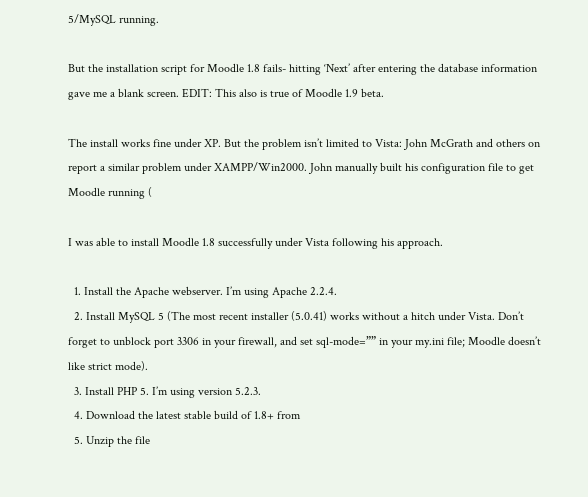5/MySQL running.

But the installation script for Moodle 1.8 fails- hitting ‘Next’ after entering the database information gave me a blank screen. EDIT: This also is true of Moodle 1.9 beta.

The install works fine under XP. But the problem isn’t limited to Vista: John McGrath and others on report a similar problem under XAMPP/Win2000. John manually built his configuration file to get Moodle running (

I was able to install Moodle 1.8 successfully under Vista following his approach.

  1. Install the Apache webserver. I’m using Apache 2.2.4.
  2. Install MySQL 5 (The most recent installer (5.0.41) works without a hitch under Vista. Don’t forget to unblock port 3306 in your firewall, and set sql-mode=”” in your my.ini file; Moodle doesn’t like strict mode).
  3. Install PHP 5. I’m using version 5.2.3.
  4. Download the latest stable build of 1.8+ from
  5. Unzip the file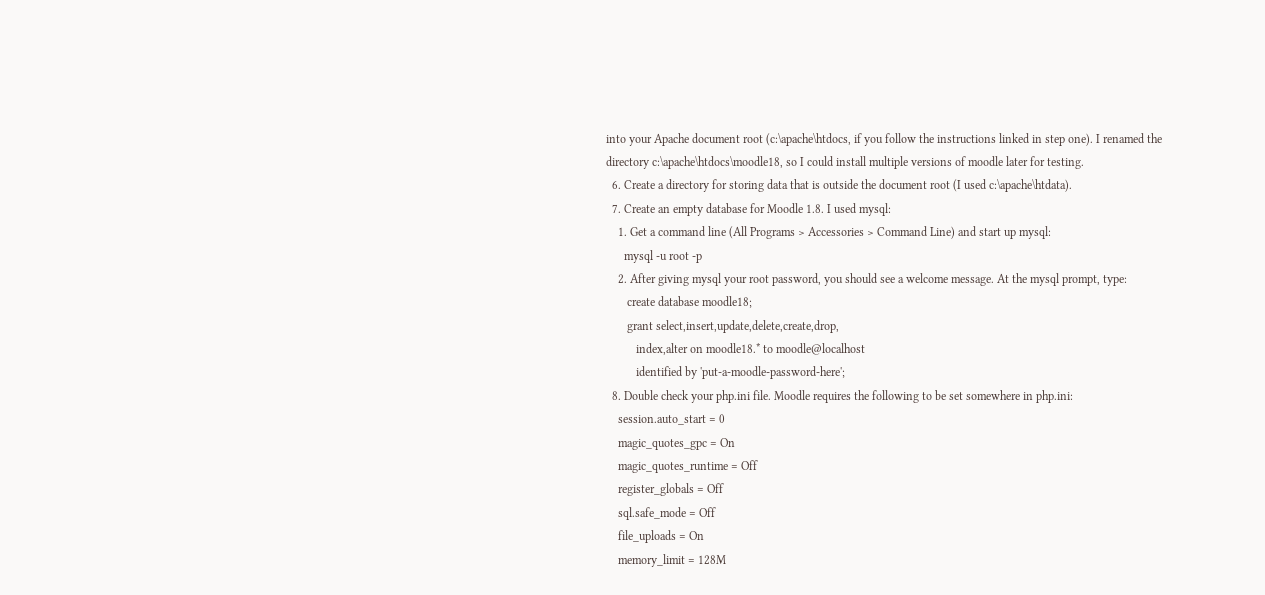into your Apache document root (c:\apache\htdocs, if you follow the instructions linked in step one). I renamed the directory c:\apache\htdocs\moodle18, so I could install multiple versions of moodle later for testing.
  6. Create a directory for storing data that is outside the document root (I used c:\apache\htdata).
  7. Create an empty database for Moodle 1.8. I used mysql:
    1. Get a command line (All Programs > Accessories > Command Line) and start up mysql:
      mysql -u root -p
    2. After giving mysql your root password, you should see a welcome message. At the mysql prompt, type:
       create database moodle18;
       grant select,insert,update,delete,create,drop,
          index,alter on moodle18.* to moodle@localhost
          identified by 'put-a-moodle-password-here';
  8. Double check your php.ini file. Moodle requires the following to be set somewhere in php.ini:
    session.auto_start = 0
    magic_quotes_gpc = On
    magic_quotes_runtime = Off
    register_globals = Off
    sql.safe_mode = Off
    file_uploads = On
    memory_limit = 128M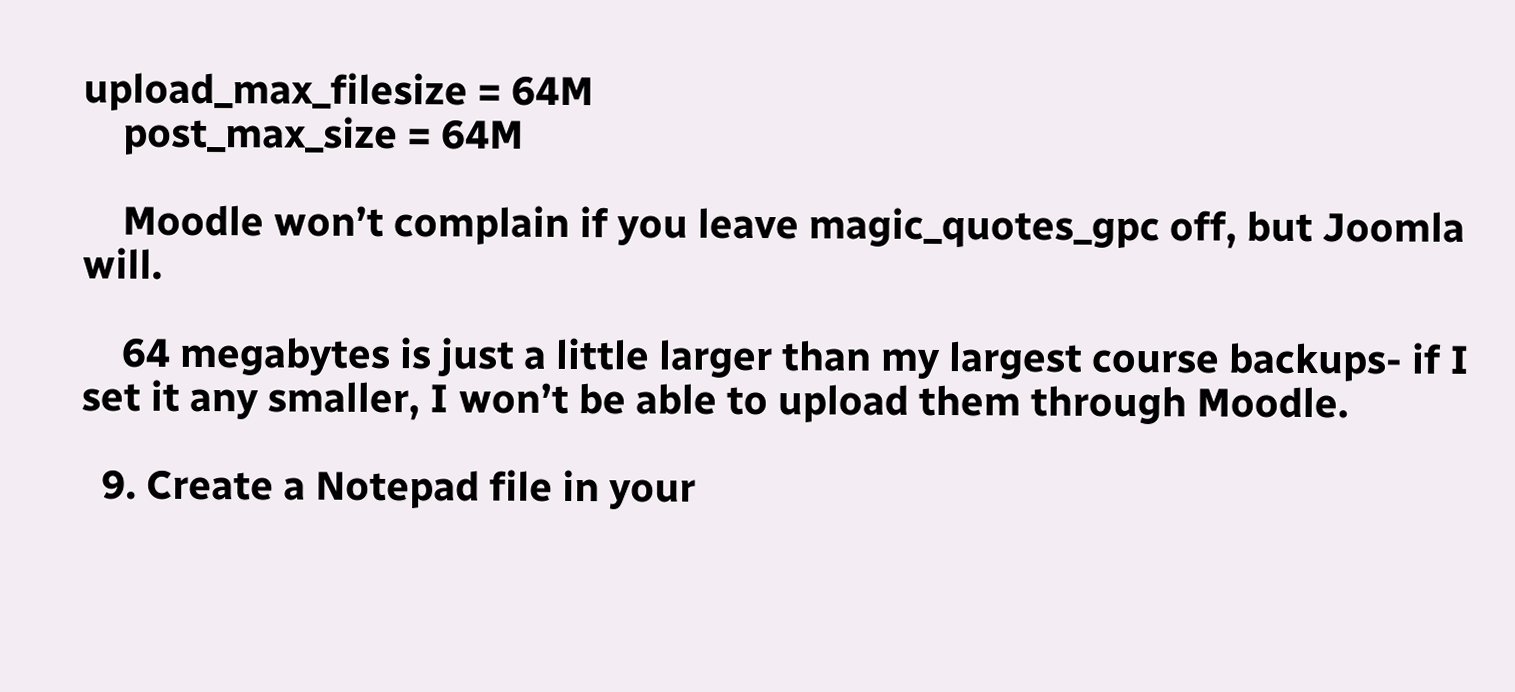upload_max_filesize = 64M
    post_max_size = 64M

    Moodle won’t complain if you leave magic_quotes_gpc off, but Joomla will.

    64 megabytes is just a little larger than my largest course backups- if I set it any smaller, I won’t be able to upload them through Moodle.

  9. Create a Notepad file in your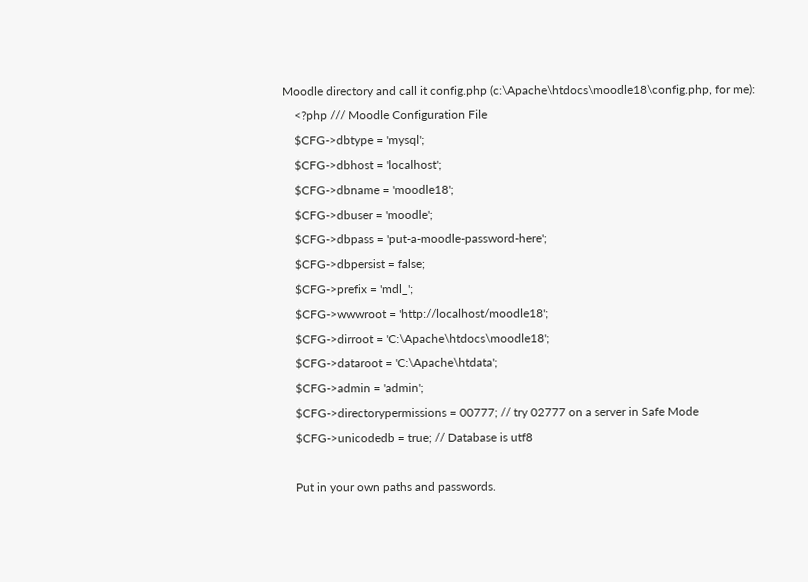Moodle directory and call it config.php (c:\Apache\htdocs\moodle18\config.php, for me):
    <?php /// Moodle Configuration File
    $CFG->dbtype = 'mysql';
    $CFG->dbhost = 'localhost';
    $CFG->dbname = 'moodle18';
    $CFG->dbuser = 'moodle';
    $CFG->dbpass = 'put-a-moodle-password-here';
    $CFG->dbpersist = false;
    $CFG->prefix = 'mdl_';
    $CFG->wwwroot = 'http://localhost/moodle18';
    $CFG->dirroot = 'C:\Apache\htdocs\moodle18';
    $CFG->dataroot = 'C:\Apache\htdata';
    $CFG->admin = 'admin';
    $CFG->directorypermissions = 00777; // try 02777 on a server in Safe Mode
    $CFG->unicodedb = true; // Database is utf8

    Put in your own paths and passwords.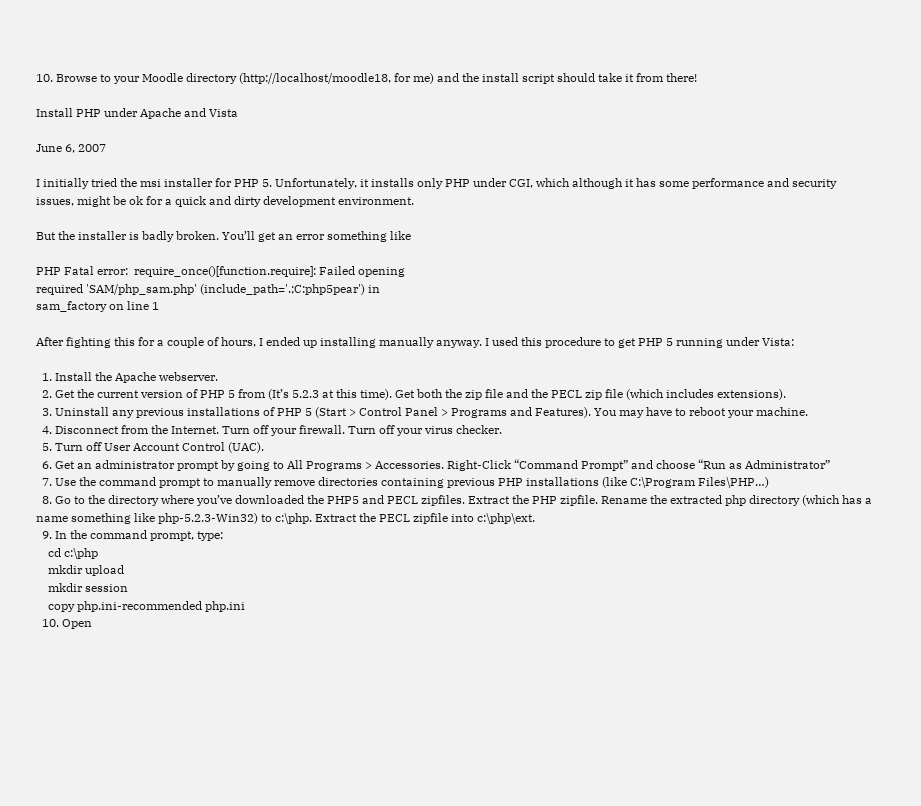10. Browse to your Moodle directory (http://localhost/moodle18, for me) and the install script should take it from there!

Install PHP under Apache and Vista

June 6, 2007

I initially tried the msi installer for PHP 5. Unfortunately, it installs only PHP under CGI, which although it has some performance and security issues, might be ok for a quick and dirty development environment.

But the installer is badly broken. You’ll get an error something like

PHP Fatal error:  require_once()[function.require]: Failed opening
required 'SAM/php_sam.php' (include_path='.;C:php5pear') in
sam_factory on line 1

After fighting this for a couple of hours, I ended up installing manually anyway. I used this procedure to get PHP 5 running under Vista:

  1. Install the Apache webserver.
  2. Get the current version of PHP 5 from (It’s 5.2.3 at this time). Get both the zip file and the PECL zip file (which includes extensions).
  3. Uninstall any previous installations of PHP 5 (Start > Control Panel > Programs and Features). You may have to reboot your machine.
  4. Disconnect from the Internet. Turn off your firewall. Turn off your virus checker.
  5. Turn off User Account Control (UAC).
  6. Get an administrator prompt by going to All Programs > Accessories. Right-Click “Command Prompt” and choose “Run as Administrator”
  7. Use the command prompt to manually remove directories containing previous PHP installations (like C:\Program Files\PHP…)
  8. Go to the directory where you’ve downloaded the PHP5 and PECL zipfiles. Extract the PHP zipfile. Rename the extracted php directory (which has a name something like php-5.2.3-Win32) to c:\php. Extract the PECL zipfile into c:\php\ext.
  9. In the command prompt, type:
    cd c:\php
    mkdir upload
    mkdir session
    copy php.ini-recommended php.ini
  10. Open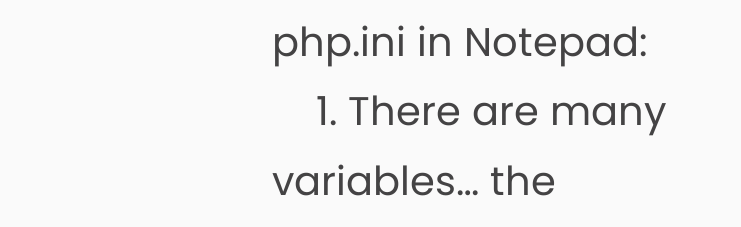php.ini in Notepad:
    1. There are many variables… the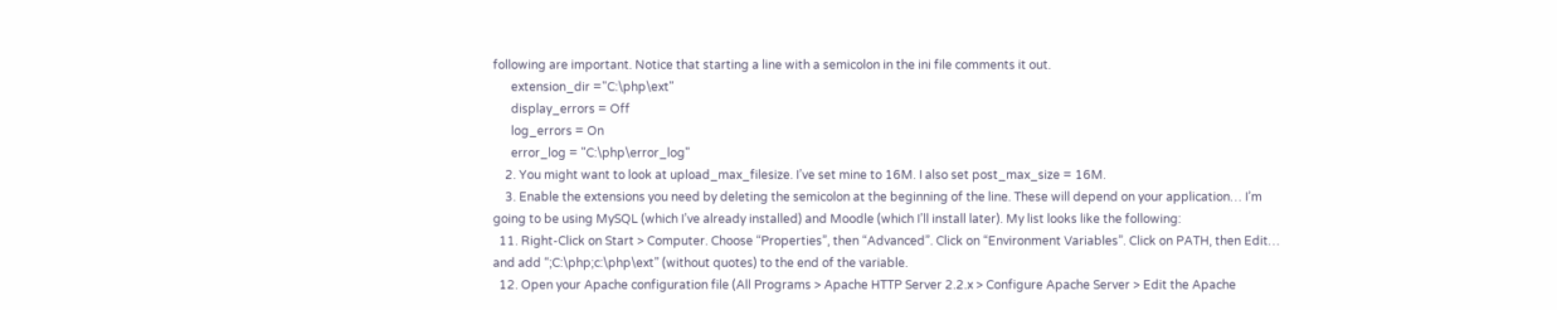following are important. Notice that starting a line with a semicolon in the ini file comments it out.
      extension_dir ="C:\php\ext"
      display_errors = Off
      log_errors = On
      error_log = "C:\php\error_log"
    2. You might want to look at upload_max_filesize. I’ve set mine to 16M. I also set post_max_size = 16M.
    3. Enable the extensions you need by deleting the semicolon at the beginning of the line. These will depend on your application… I’m going to be using MySQL (which I’ve already installed) and Moodle (which I’ll install later). My list looks like the following:
  11. Right-Click on Start > Computer. Choose “Properties”, then “Advanced”. Click on “Environment Variables”. Click on PATH, then Edit… and add “;C:\php;c:\php\ext” (without quotes) to the end of the variable.
  12. Open your Apache configuration file (All Programs > Apache HTTP Server 2.2.x > Configure Apache Server > Edit the Apache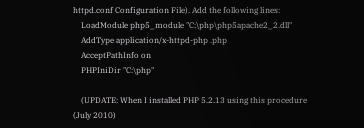httpd.conf Configuration File). Add the following lines:
    LoadModule php5_module "C:\php\php5apache2_2.dll"
    AddType application/x-httpd-php .php
    AcceptPathInfo on
    PHPIniDir "C:\php"

    (UPDATE: When I installed PHP 5.2.13 using this procedure (July 2010)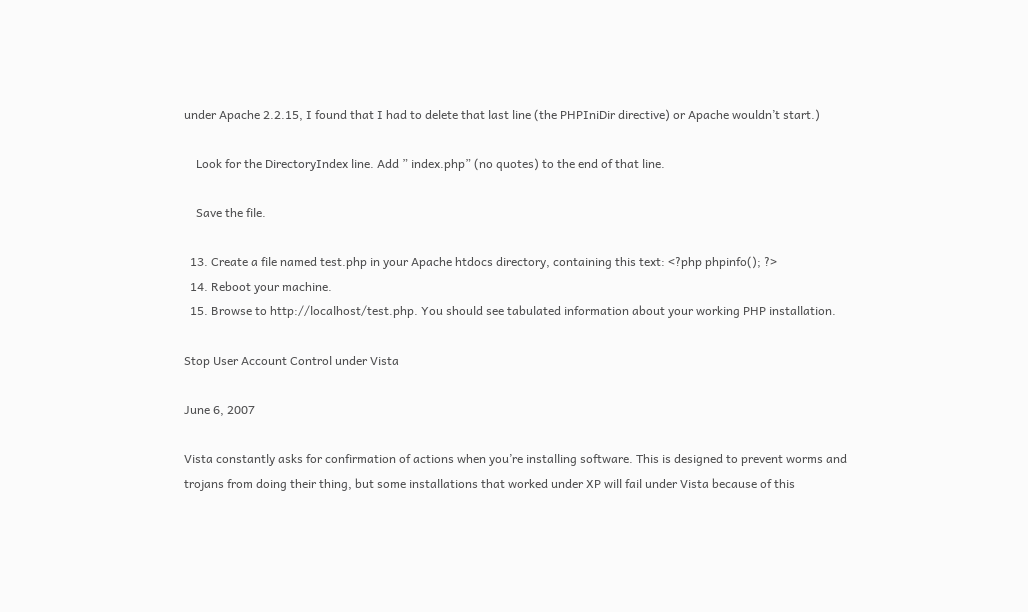under Apache 2.2.15, I found that I had to delete that last line (the PHPIniDir directive) or Apache wouldn’t start.)

    Look for the DirectoryIndex line. Add ” index.php” (no quotes) to the end of that line.

    Save the file.

  13. Create a file named test.php in your Apache htdocs directory, containing this text: <?php phpinfo(); ?>
  14. Reboot your machine.
  15. Browse to http://localhost/test.php. You should see tabulated information about your working PHP installation.

Stop User Account Control under Vista

June 6, 2007

Vista constantly asks for confirmation of actions when you’re installing software. This is designed to prevent worms and trojans from doing their thing, but some installations that worked under XP will fail under Vista because of this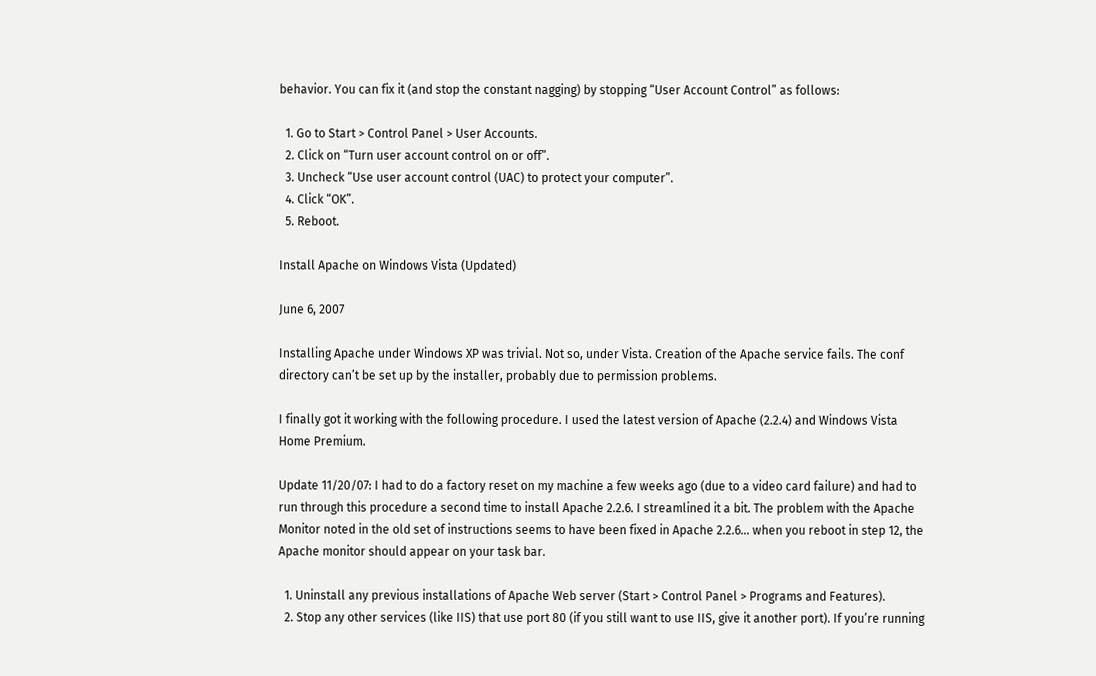behavior. You can fix it (and stop the constant nagging) by stopping “User Account Control” as follows:

  1. Go to Start > Control Panel > User Accounts.
  2. Click on “Turn user account control on or off”.
  3. Uncheck “Use user account control (UAC) to protect your computer”.
  4. Click “OK”.
  5. Reboot.

Install Apache on Windows Vista (Updated)

June 6, 2007

Installing Apache under Windows XP was trivial. Not so, under Vista. Creation of the Apache service fails. The conf directory can’t be set up by the installer, probably due to permission problems.

I finally got it working with the following procedure. I used the latest version of Apache (2.2.4) and Windows Vista Home Premium.

Update 11/20/07: I had to do a factory reset on my machine a few weeks ago (due to a video card failure) and had to run through this procedure a second time to install Apache 2.2.6. I streamlined it a bit. The problem with the Apache Monitor noted in the old set of instructions seems to have been fixed in Apache 2.2.6… when you reboot in step 12, the Apache monitor should appear on your task bar.

  1. Uninstall any previous installations of Apache Web server (Start > Control Panel > Programs and Features).
  2. Stop any other services (like IIS) that use port 80 (if you still want to use IIS, give it another port). If you’re running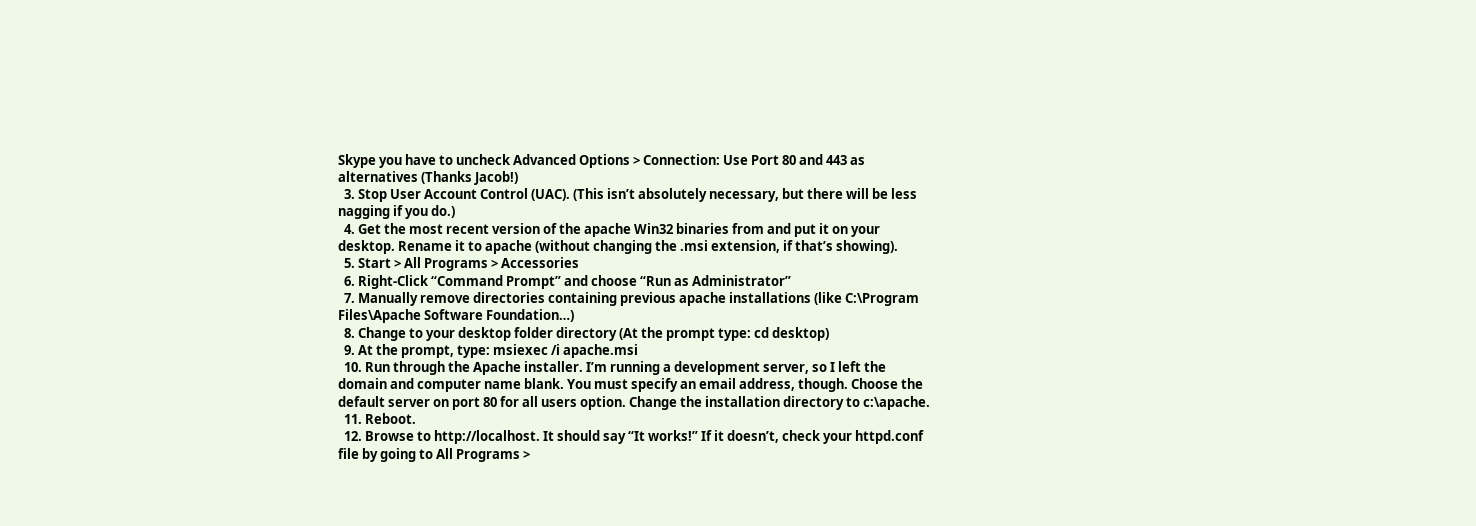Skype you have to uncheck Advanced Options > Connection: Use Port 80 and 443 as alternatives (Thanks Jacob!)
  3. Stop User Account Control (UAC). (This isn’t absolutely necessary, but there will be less nagging if you do.)
  4. Get the most recent version of the apache Win32 binaries from and put it on your desktop. Rename it to apache (without changing the .msi extension, if that’s showing).
  5. Start > All Programs > Accessories
  6. Right-Click “Command Prompt” and choose “Run as Administrator”
  7. Manually remove directories containing previous apache installations (like C:\Program Files\Apache Software Foundation…)
  8. Change to your desktop folder directory (At the prompt type: cd desktop)
  9. At the prompt, type: msiexec /i apache.msi
  10. Run through the Apache installer. I’m running a development server, so I left the domain and computer name blank. You must specify an email address, though. Choose the default server on port 80 for all users option. Change the installation directory to c:\apache.
  11. Reboot.
  12. Browse to http://localhost. It should say “It works!” If it doesn’t, check your httpd.conf file by going to All Programs >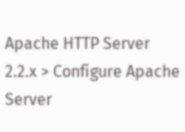Apache HTTP Server 2.2.x > Configure Apache Server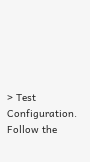> Test Configuration. Follow the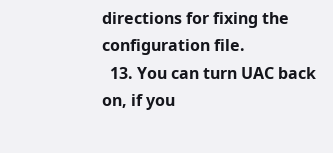directions for fixing the configuration file.
  13. You can turn UAC back on, if you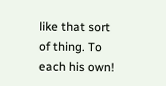like that sort of thing. To each his own!